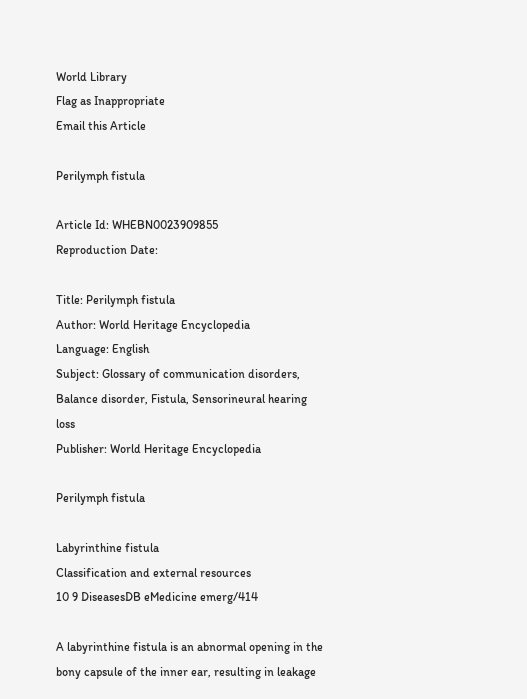World Library
Flag as Inappropriate
Email this Article

Perilymph fistula

Article Id: WHEBN0023909855
Reproduction Date:

Title: Perilymph fistula
Author: World Heritage Encyclopedia
Language: English
Subject: Glossary of communication disorders, Balance disorder, Fistula, Sensorineural hearing loss
Publisher: World Heritage Encyclopedia

Perilymph fistula

Labyrinthine fistula
Classification and external resources
10 9 DiseasesDB eMedicine emerg/414

A labyrinthine fistula is an abnormal opening in the bony capsule of the inner ear, resulting in leakage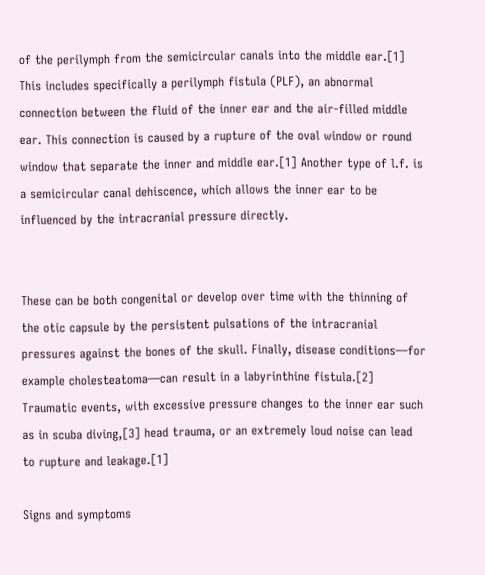of the perilymph from the semicircular canals into the middle ear.[1] This includes specifically a perilymph fistula (PLF), an abnormal connection between the fluid of the inner ear and the air-filled middle ear. This connection is caused by a rupture of the oval window or round window that separate the inner and middle ear.[1] Another type of l.f. is a semicircular canal dehiscence, which allows the inner ear to be influenced by the intracranial pressure directly.


These can be both congenital or develop over time with the thinning of the otic capsule by the persistent pulsations of the intracranial pressures against the bones of the skull. Finally, disease conditions—for example cholesteatoma—can result in a labyrinthine fistula.[2] Traumatic events, with excessive pressure changes to the inner ear such as in scuba diving,[3] head trauma, or an extremely loud noise can lead to rupture and leakage.[1]

Signs and symptoms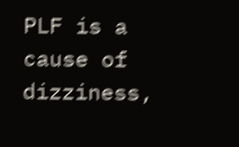PLF is a cause of dizziness,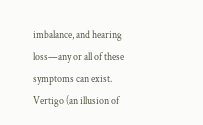imbalance, and hearing loss—any or all of these symptoms can exist. Vertigo (an illusion of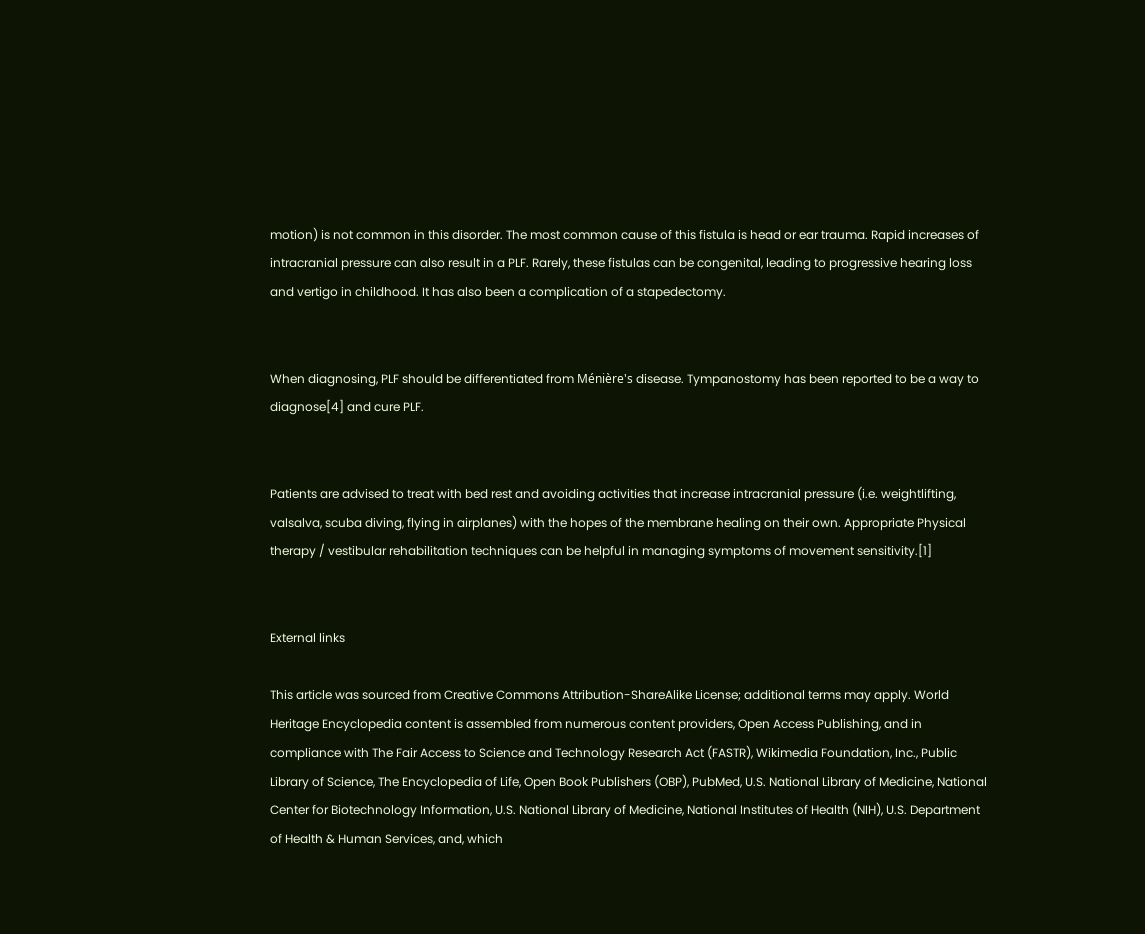motion) is not common in this disorder. The most common cause of this fistula is head or ear trauma. Rapid increases of intracranial pressure can also result in a PLF. Rarely, these fistulas can be congenital, leading to progressive hearing loss and vertigo in childhood. It has also been a complication of a stapedectomy.


When diagnosing, PLF should be differentiated from Ménière's disease. Tympanostomy has been reported to be a way to diagnose[4] and cure PLF.


Patients are advised to treat with bed rest and avoiding activities that increase intracranial pressure (i.e. weightlifting, valsalva, scuba diving, flying in airplanes) with the hopes of the membrane healing on their own. Appropriate Physical therapy / vestibular rehabilitation techniques can be helpful in managing symptoms of movement sensitivity.[1]


External links

This article was sourced from Creative Commons Attribution-ShareAlike License; additional terms may apply. World Heritage Encyclopedia content is assembled from numerous content providers, Open Access Publishing, and in compliance with The Fair Access to Science and Technology Research Act (FASTR), Wikimedia Foundation, Inc., Public Library of Science, The Encyclopedia of Life, Open Book Publishers (OBP), PubMed, U.S. National Library of Medicine, National Center for Biotechnology Information, U.S. National Library of Medicine, National Institutes of Health (NIH), U.S. Department of Health & Human Services, and, which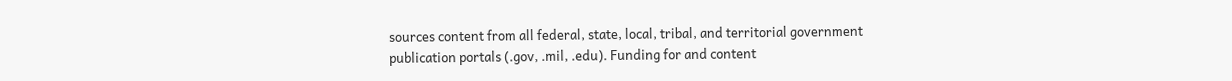sources content from all federal, state, local, tribal, and territorial government publication portals (.gov, .mil, .edu). Funding for and content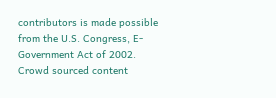contributors is made possible from the U.S. Congress, E-Government Act of 2002.
Crowd sourced content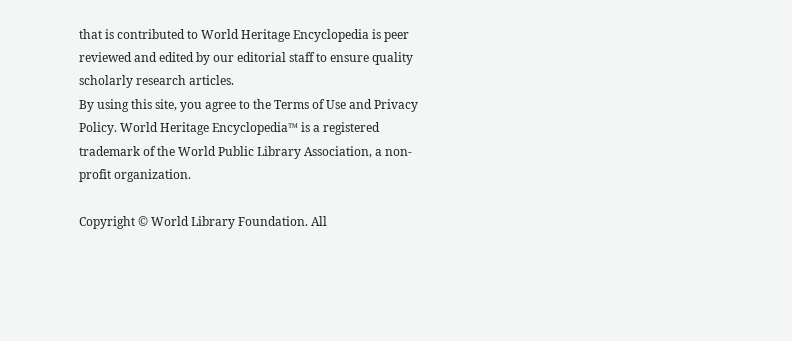that is contributed to World Heritage Encyclopedia is peer reviewed and edited by our editorial staff to ensure quality scholarly research articles.
By using this site, you agree to the Terms of Use and Privacy Policy. World Heritage Encyclopedia™ is a registered trademark of the World Public Library Association, a non-profit organization.

Copyright © World Library Foundation. All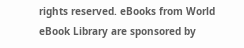rights reserved. eBooks from World eBook Library are sponsored by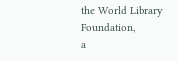the World Library Foundation,
a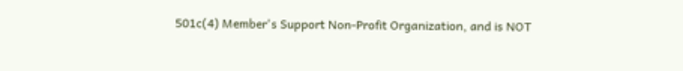501c(4) Member's Support Non-Profit Organization, and is NOT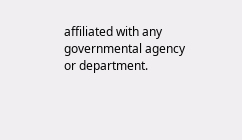affiliated with any governmental agency or department.